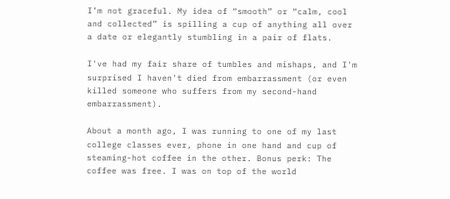I’m not graceful. My idea of “smooth” or “calm, cool and collected” is spilling a cup of anything all over a date or elegantly stumbling in a pair of flats.

I've had my fair share of tumbles and mishaps, and I'm surprised I haven't died from embarrassment (or even killed someone who suffers from my second-hand embarrassment).

About a month ago, I was running to one of my last college classes ever, phone in one hand and cup of steaming-hot coffee in the other. Bonus perk: The coffee was free. I was on top of the world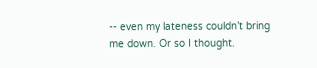-- even my lateness couldn’t bring me down. Or so I thought.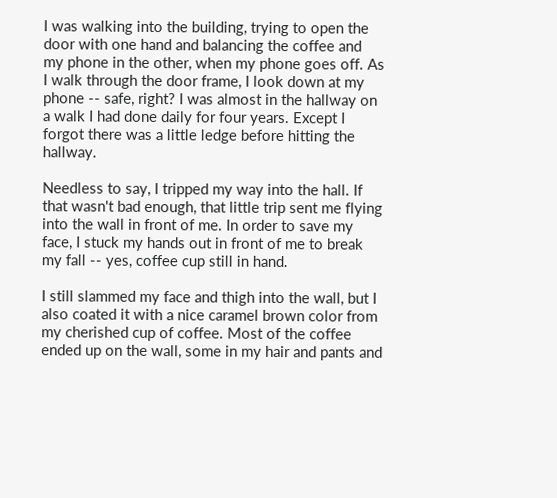I was walking into the building, trying to open the door with one hand and balancing the coffee and my phone in the other, when my phone goes off. As I walk through the door frame, I look down at my phone -- safe, right? I was almost in the hallway on a walk I had done daily for four years. Except I forgot there was a little ledge before hitting the hallway.

Needless to say, I tripped my way into the hall. If that wasn't bad enough, that little trip sent me flying into the wall in front of me. In order to save my face, I stuck my hands out in front of me to break my fall -- yes, coffee cup still in hand.

I still slammed my face and thigh into the wall, but I also coated it with a nice caramel brown color from my cherished cup of coffee. Most of the coffee ended up on the wall, some in my hair and pants and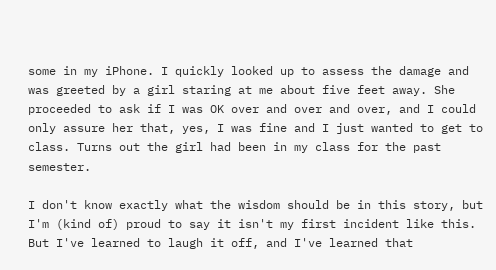some in my iPhone. I quickly looked up to assess the damage and was greeted by a girl staring at me about five feet away. She proceeded to ask if I was OK over and over and over, and I could only assure her that, yes, I was fine and I just wanted to get to class. Turns out the girl had been in my class for the past semester.

I don't know exactly what the wisdom should be in this story, but I'm (kind of) proud to say it isn't my first incident like this. But I've learned to laugh it off, and I've learned that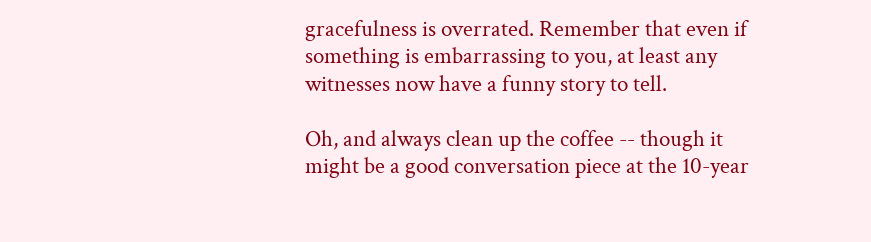gracefulness is overrated. Remember that even if something is embarrassing to you, at least any witnesses now have a funny story to tell.

Oh, and always clean up the coffee -- though it might be a good conversation piece at the 10-year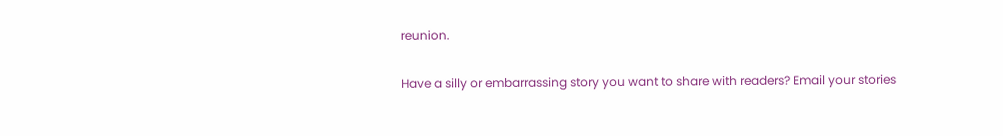reunion.

Have a silly or embarrassing story you want to share with readers? Email your stories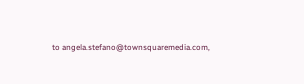to angela.stefano@townsquaremedia.com,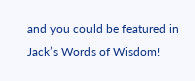and you could be featured in Jack’s Words of Wisdom!